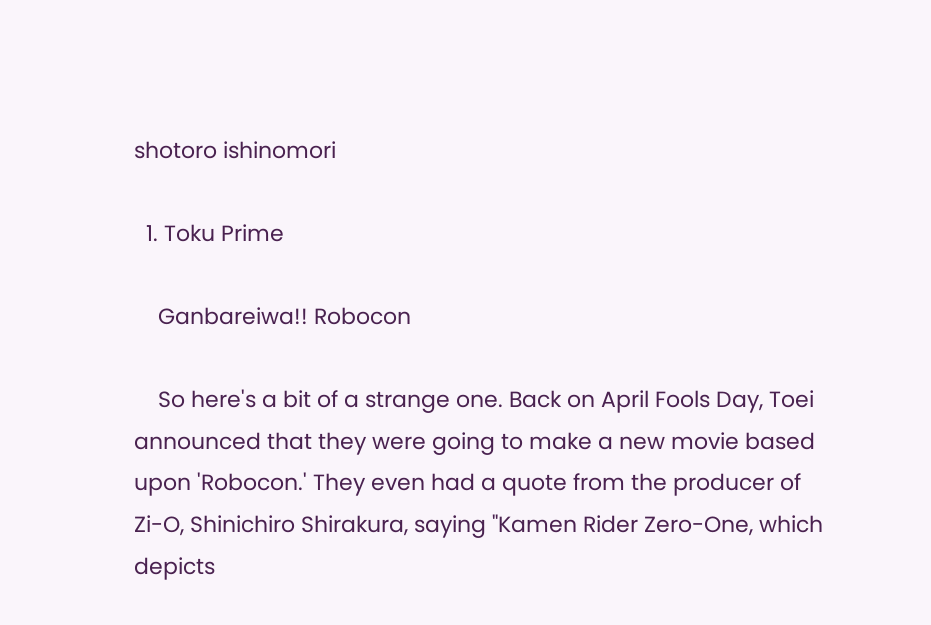shotoro ishinomori

  1. Toku Prime

    Ganbareiwa!! Robocon

    So here's a bit of a strange one. Back on April Fools Day, Toei announced that they were going to make a new movie based upon 'Robocon.' They even had a quote from the producer of Zi-O, Shinichiro Shirakura, saying "Kamen Rider Zero-One, which depicts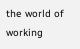the world of working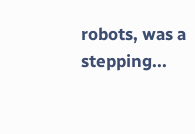robots, was a stepping...